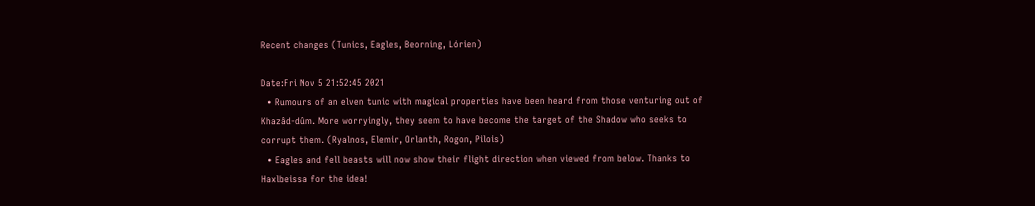Recent changes (Tunics, Eagles, Beorning, Lórien)

Date:Fri Nov 5 21:52:45 2021
  • Rumours of an elven tunic with magical properties have been heard from those venturing out of Khazâd-dûm. More worryingly, they seem to have become the target of the Shadow who seeks to corrupt them. (Ryalnos, Elemir, Orlanth, Rogon, Pilois)
  • Eagles and fell beasts will now show their flight direction when viewed from below. Thanks to Haxlbeissa for the idea!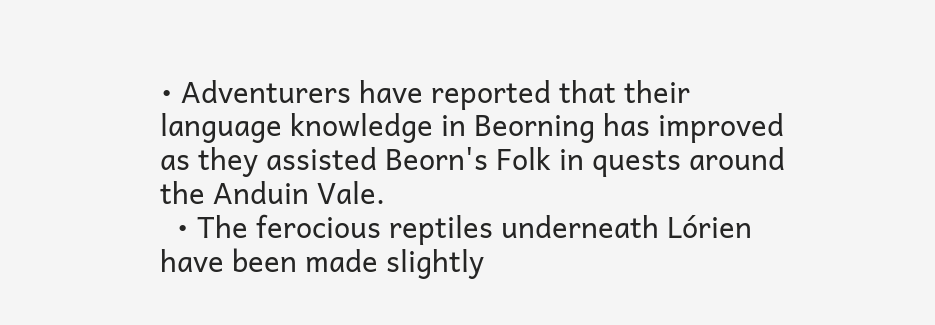• Adventurers have reported that their language knowledge in Beorning has improved as they assisted Beorn's Folk in quests around the Anduin Vale.
  • The ferocious reptiles underneath Lórien have been made slightly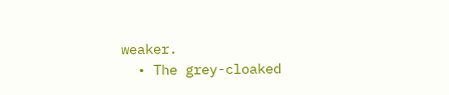weaker.
  • The grey-cloaked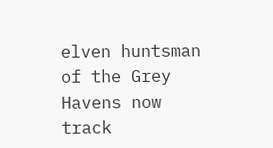elven huntsman of the Grey Havens now track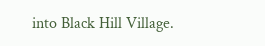into Black Hill Village.